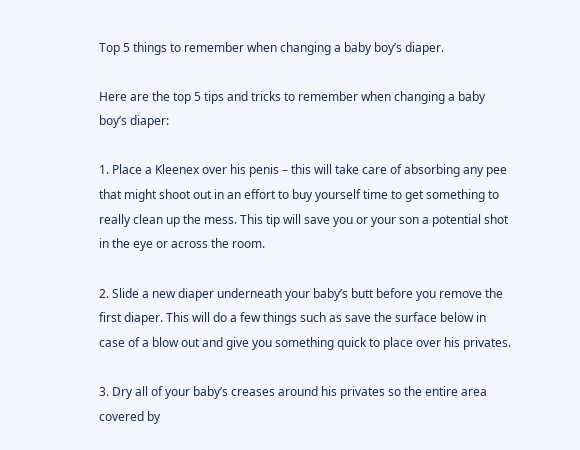Top 5 things to remember when changing a baby boy’s diaper.

Here are the top 5 tips and tricks to remember when changing a baby boy’s diaper:

1. Place a Kleenex over his penis – this will take care of absorbing any pee that might shoot out in an effort to buy yourself time to get something to really clean up the mess. This tip will save you or your son a potential shot in the eye or across the room.

2. Slide a new diaper underneath your baby’s butt before you remove the first diaper. This will do a few things such as save the surface below in case of a blow out and give you something quick to place over his privates.

3. Dry all of your baby’s creases around his privates so the entire area covered by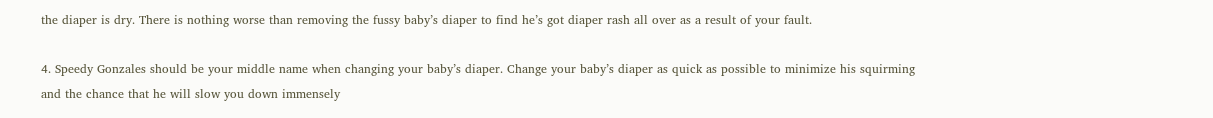the diaper is dry. There is nothing worse than removing the fussy baby’s diaper to find he’s got diaper rash all over as a result of your fault.

4. Speedy Gonzales should be your middle name when changing your baby’s diaper. Change your baby’s diaper as quick as possible to minimize his squirming and the chance that he will slow you down immensely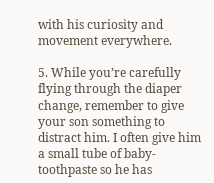with his curiosity and movement everywhere.

5. While you’re carefully flying through the diaper change, remember to give your son something to distract him. I often give him a small tube of baby-toothpaste so he has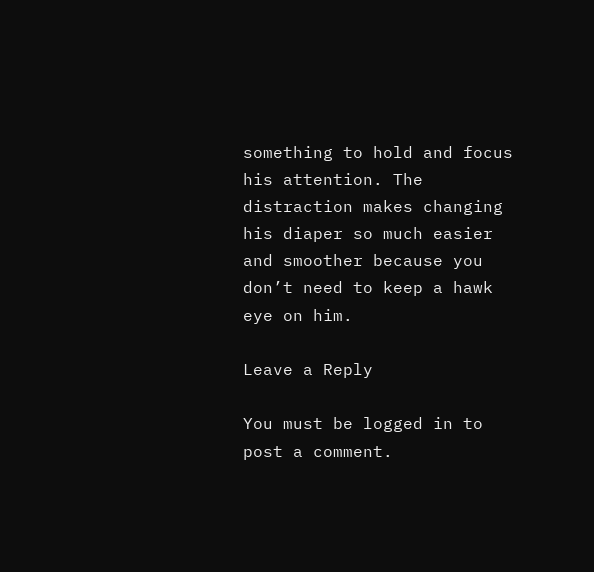something to hold and focus his attention. The distraction makes changing his diaper so much easier and smoother because you don’t need to keep a hawk eye on him.

Leave a Reply

You must be logged in to post a comment.